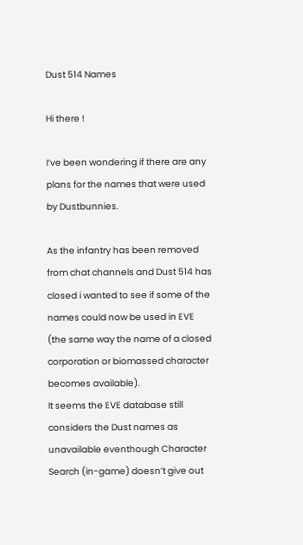Dust 514 Names

Hi there !

I’ve been wondering if there are any plans for the names that were used by Dustbunnies.

As the infantry has been removed from chat channels and Dust 514 has closed i wanted to see if some of the names could now be used in EVE (the same way the name of a closed corporation or biomassed character becomes available).
It seems the EVE database still considers the Dust names as unavailable eventhough Character Search (in-game) doesn’t give out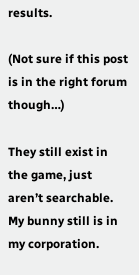results.

(Not sure if this post is in the right forum though…)

They still exist in the game, just aren’t searchable. My bunny still is in my corporation.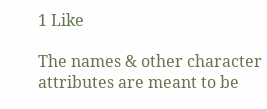1 Like

The names & other character attributes are meant to be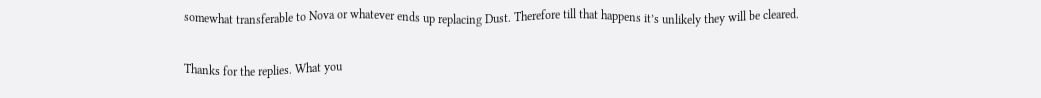somewhat transferable to Nova or whatever ends up replacing Dust. Therefore till that happens it’s unlikely they will be cleared.


Thanks for the replies. What you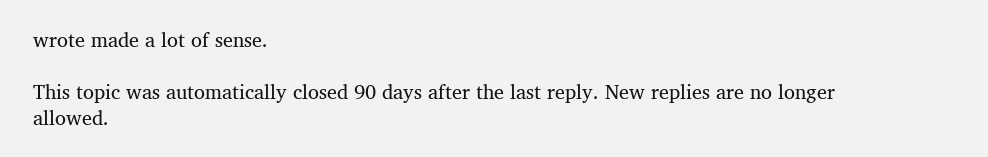wrote made a lot of sense.

This topic was automatically closed 90 days after the last reply. New replies are no longer allowed.